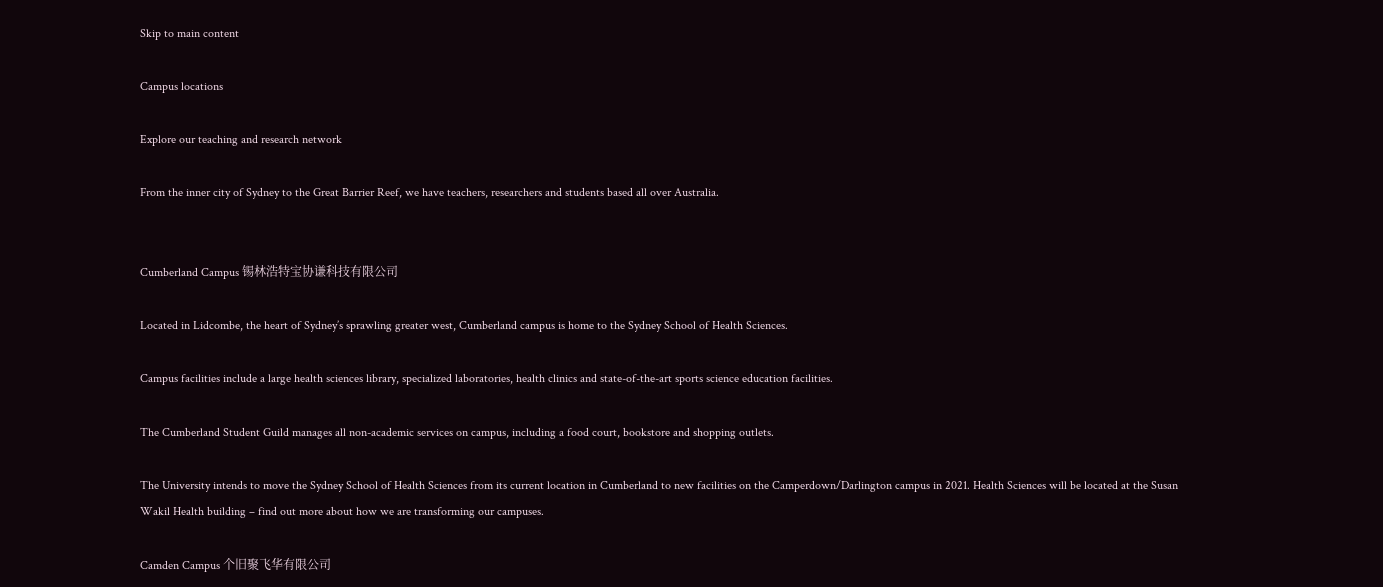Skip to main content

Campus locations

Explore our teaching and research network

From the inner city of Sydney to the Great Barrier Reef, we have teachers, researchers and students based all over Australia.


Cumberland Campus 锡林浩特宝协谦科技有限公司

Located in Lidcombe, the heart of Sydney’s sprawling greater west, Cumberland campus is home to the Sydney School of Health Sciences.

Campus facilities include a large health sciences library, specialized laboratories, health clinics and state-of-the-art sports science education facilities.

The Cumberland Student Guild manages all non-academic services on campus, including a food court, bookstore and shopping outlets.

The University intends to move the Sydney School of Health Sciences from its current location in Cumberland to new facilities on the Camperdown/Darlington campus in 2021. Health Sciences will be located at the Susan Wakil Health building – find out more about how we are transforming our campuses.

Camden Campus 个旧聚飞华有限公司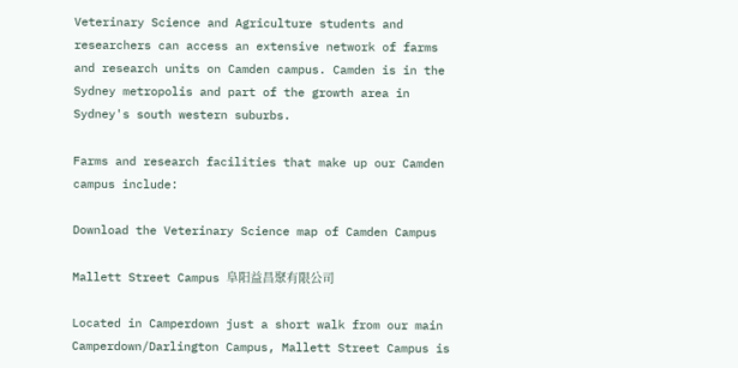Veterinary Science and Agriculture students and researchers can access an extensive network of farms and research units on Camden campus. Camden is in the Sydney metropolis and part of the growth area in Sydney's south western suburbs.

Farms and research facilities that make up our Camden campus include:

Download the Veterinary Science map of Camden Campus

Mallett Street Campus 阜阳益昌聚有限公司

Located in Camperdown just a short walk from our main Camperdown/Darlington Campus, Mallett Street Campus is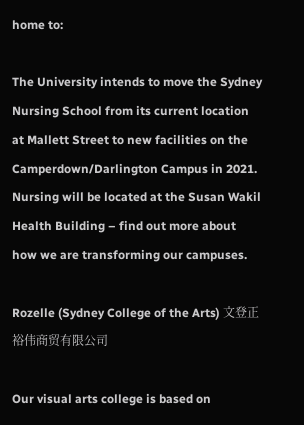home to:

The University intends to move the Sydney Nursing School from its current location at Mallett Street to new facilities on the Camperdown/Darlington Campus in 2021. Nursing will be located at the Susan Wakil Health Building – find out more about how we are transforming our campuses.

Rozelle (Sydney College of the Arts) 文登正裕伟商贸有限公司

Our visual arts college is based on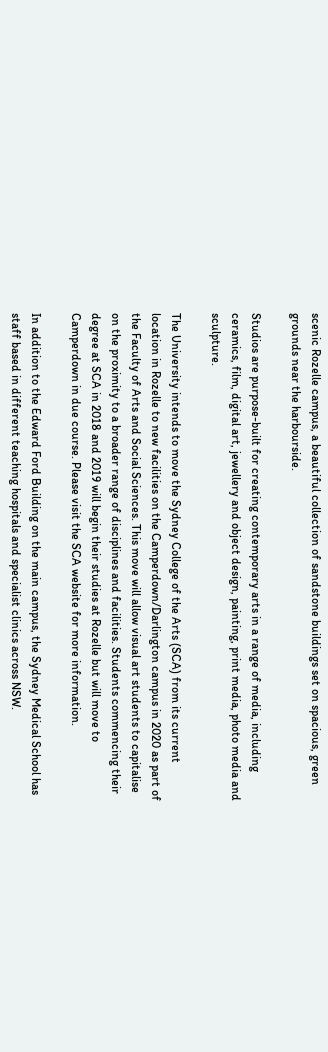scenic Rozelle campus, a beautiful collection of sandstone buildings set on spacious, green grounds near the harbourside.

Studios are purpose-built for creating contemporary arts in a range of media, including ceramics, film, digital art, jewellery and object design, painting, print media, photo media and sculpture.

The University intends to move the Sydney College of the Arts (SCA) from its current location in Rozelle to new facilities on the Camperdown/Darlington campus in 2020 as part of the Faculty of Arts and Social Sciences. This move will allow visual art students to capitalise on the proximity to a broader range of disciplines and facilities. Students commencing their degree at SCA in 2018 and 2019 will begin their studies at Rozelle but will move to Camperdown in due course. Please visit the SCA website for more information.

In addition to the Edward Ford Building on the main campus, the Sydney Medical School has staff based in different teaching hospitals and specialist clinics across NSW.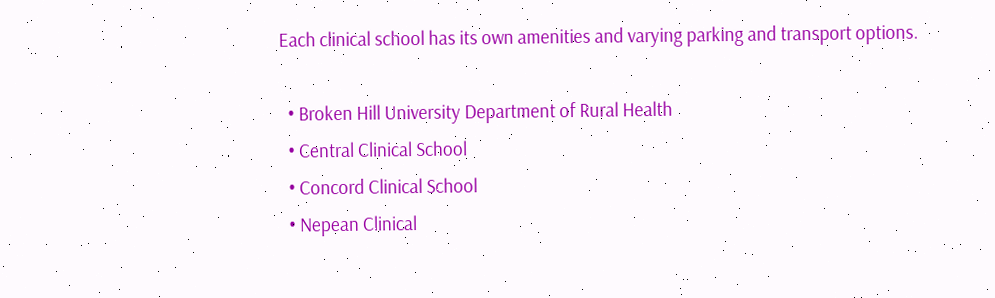Each clinical school has its own amenities and varying parking and transport options.

  • Broken Hill University Department of Rural Health
  • Central Clinical School
  • Concord Clinical School
  • Nepean Clinical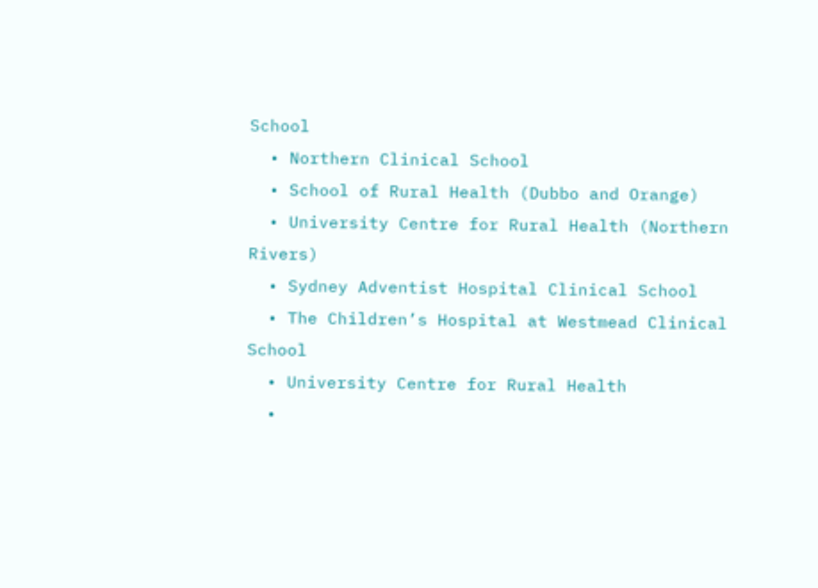School
  • Northern Clinical School
  • School of Rural Health (Dubbo and Orange)
  • University Centre for Rural Health (Northern Rivers)
  • Sydney Adventist Hospital Clinical School
  • The Children’s Hospital at Westmead Clinical School
  • University Centre for Rural Health
  •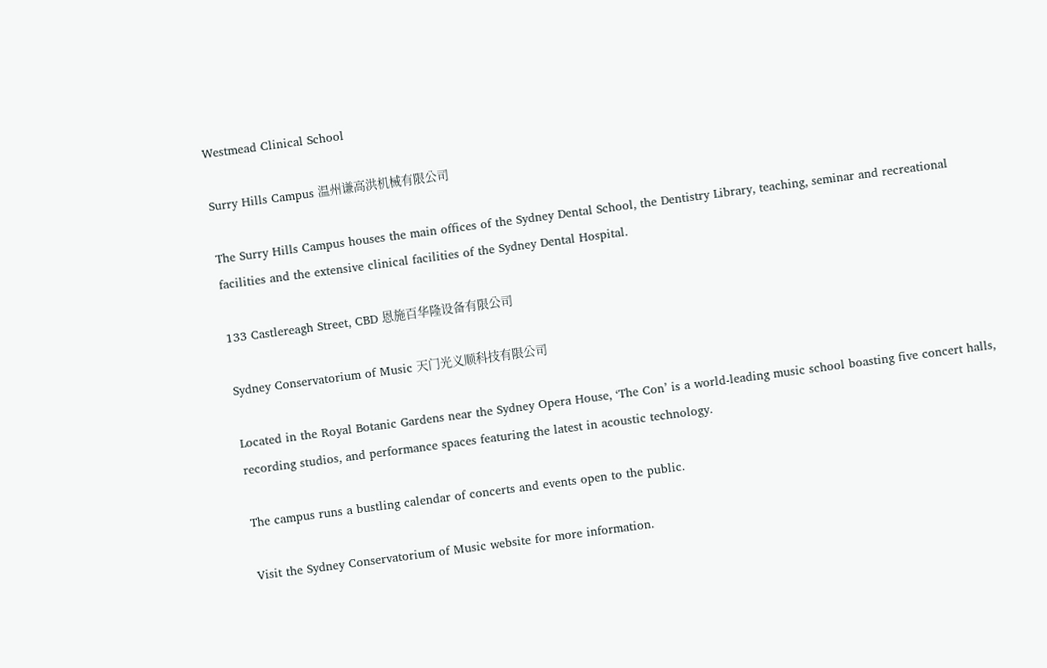Westmead Clinical School

Surry Hills Campus 温州谦高洪机械有限公司

The Surry Hills Campus houses the main offices of the Sydney Dental School, the Dentistry Library, teaching, seminar and recreational facilities and the extensive clinical facilities of the Sydney Dental Hospital.

133 Castlereagh Street, CBD 恩施百华隆设备有限公司

Sydney Conservatorium of Music 天门光义顺科技有限公司

Located in the Royal Botanic Gardens near the Sydney Opera House, ‘The Con’ is a world-leading music school boasting five concert halls, recording studios, and performance spaces featuring the latest in acoustic technology.

The campus runs a bustling calendar of concerts and events open to the public.

Visit the Sydney Conservatorium of Music website for more information.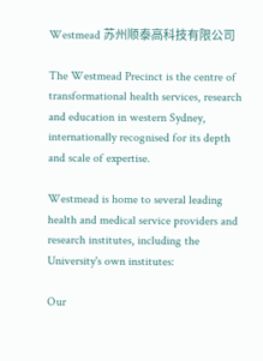Westmead 苏州顺泰高科技有限公司

The Westmead Precinct is the centre of transformational health services, research and education in western Sydney, internationally recognised for its depth and scale of expertise.

Westmead is home to several leading health and medical service providers and research institutes, including the University's own institutes:

Our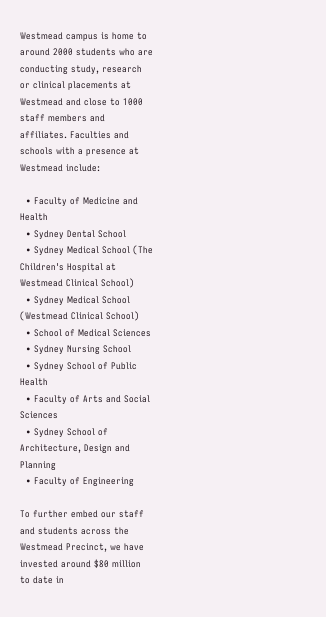Westmead campus is home to around 2000 students who are conducting study, research or clinical placements at Westmead and close to 1000 staff members and affiliates. Faculties and schools with a presence at Westmead include:

  • Faculty of Medicine and Health
  • Sydney Dental School
  • Sydney Medical School (The Children's Hospital at Westmead Clinical School)
  • Sydney Medical School (Westmead Clinical School)
  • School of Medical Sciences
  • Sydney Nursing School
  • Sydney School of Public Health
  • Faculty of Arts and Social Sciences
  • Sydney School of Architecture, Design and Planning
  • Faculty of Engineering

To further embed our staff and students across the Westmead Precinct, we have invested around $80 million to date in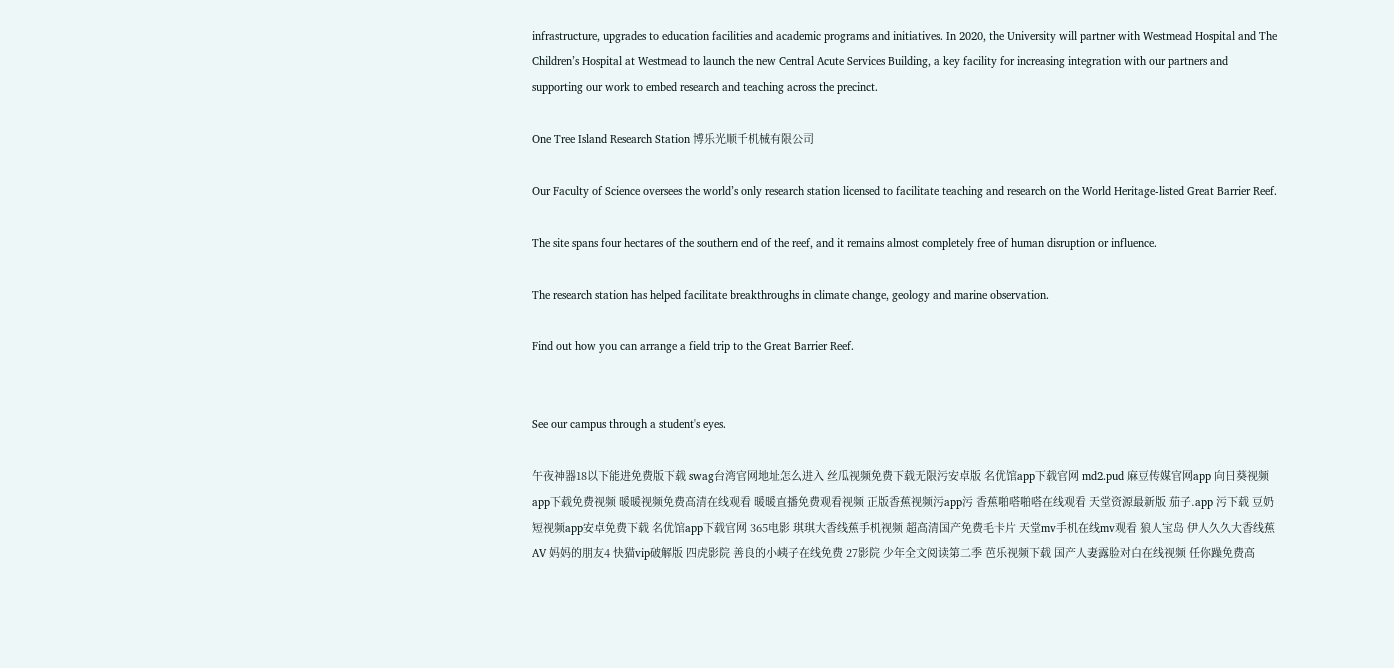infrastructure, upgrades to education facilities and academic programs and initiatives. In 2020, the University will partner with Westmead Hospital and The Children’s Hospital at Westmead to launch the new Central Acute Services Building, a key facility for increasing integration with our partners and supporting our work to embed research and teaching across the precinct.

One Tree Island Research Station 博乐光顺千机械有限公司

Our Faculty of Science oversees the world’s only research station licensed to facilitate teaching and research on the World Heritage-listed Great Barrier Reef.

The site spans four hectares of the southern end of the reef, and it remains almost completely free of human disruption or influence.

The research station has helped facilitate breakthroughs in climate change, geology and marine observation.

Find out how you can arrange a field trip to the Great Barrier Reef.


See our campus through a student's eyes.

午夜神器18以下能进免费版下载 swag台湾官网地址怎么进入 丝瓜视频免费下载无限污安卓版 名优馆app下载官网 md2.pud 麻豆传媒官网app 向日葵视频app下载免费视频 暖暖视频免费高清在线观看 暖暖直播免费观看视频 正版香蕉视频污app污 香蕉啪嗒啪嗒在线观看 天堂资源最新版 茄子.app 污下载 豆奶短视频app安卓免费下载 名优馆app下载官网 365电影 琪琪大香线蕉手机视频 超高清国产免费毛卡片 天堂mv手机在线mv观看 狼人宝岛 伊人久久大香线蕉AV 妈妈的朋友4 快猫vip破解版 四虎影院 善良的小峓子在线免费 27影院 少年全文阅读第二季 芭乐视频下载 国产人妻露脸对白在线视频 任你躁免费高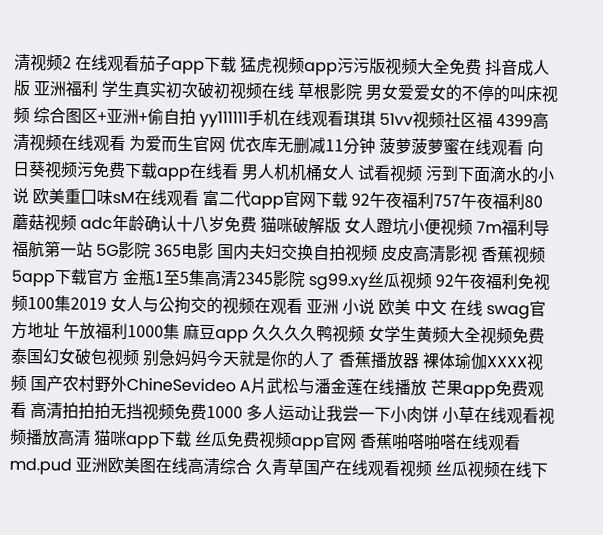清视频2 在线观看茄子app下载 猛虎视频app污污版视频大全免费 抖音成人版 亚洲福利 学生真实初次破初视频在线 草根影院 男女爱爱女的不停的叫床视频 综合图区+亚洲+偷自拍 yy111111手机在线观看琪琪 51vv视频社区福 4399高清视频在线观看 为爱而生官网 优衣库无删减11分钟 菠萝菠萝蜜在线观看 向日葵视频污免费下载app在线看 男人机机桶女人 试看视频 污到下面滴水的小说 欧美重囗味sM在线观看 富二代app官网下载 92午夜福利757午夜福利80 蘑菇视频 adc年龄确认十八岁免费 猫咪破解版 女人蹬坑小便视频 7m福利导福航第一站 5G影院 365电影 国内夫妇交换自拍视频 皮皮高清影视 香蕉视频5app下载官方 金瓶1至5集高清2345影院 sg99.xy丝瓜视频 92午夜福利免视频100集2019 女人与公拘交的视频在观看 亚洲 小说 欧美 中文 在线 swag官方地址 午放福利1000集 麻豆app 久久久久鸭视频 女学生黄频大全视频免费 泰国幻女破包视频 别急妈妈今天就是你的人了 香蕉播放器 裸体瑜伽XXXX视频 国产农村野外ChineSevideo A片武松与潘金莲在线播放 芒果app免费观看 高清拍拍拍无挡视频免费1000 多人运动让我尝一下小肉饼 小草在线观看视频播放高清 猫咪app下载 丝瓜免费视频app官网 香蕉啪嗒啪嗒在线观看 md.pud 亚洲欧美图在线高清综合 久青草国产在线观看视频 丝瓜视频在线下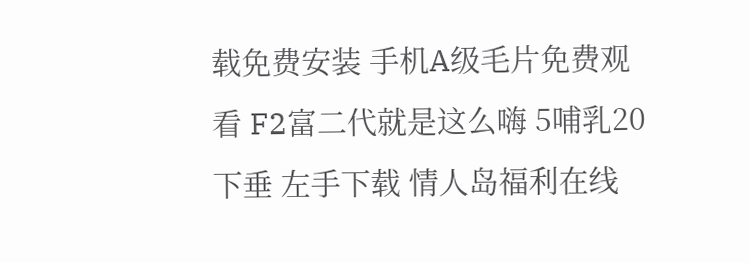载免费安装 手机A级毛片免费观看 F2富二代就是这么嗨 5哺乳20下垂 左手下载 情人岛福利在线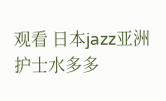观看 日本jazz亚洲护士水多多